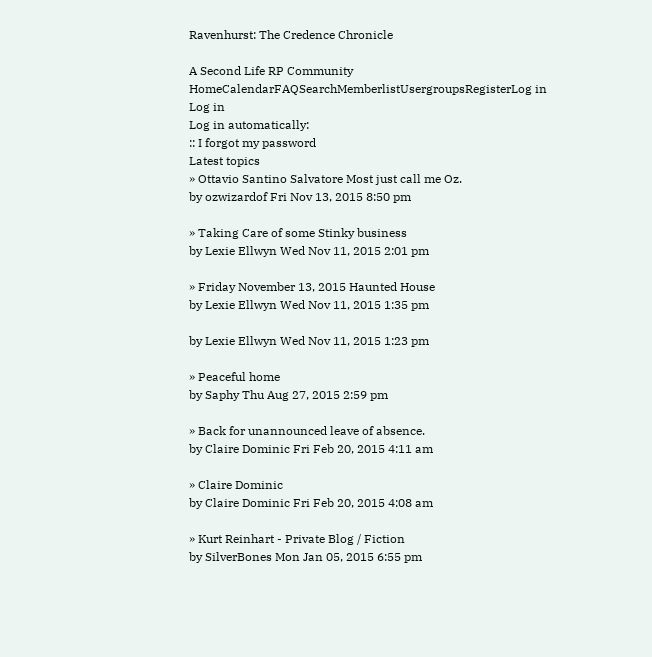Ravenhurst: The Credence Chronicle

A Second Life RP Community
HomeCalendarFAQSearchMemberlistUsergroupsRegisterLog in
Log in
Log in automatically:
:: I forgot my password
Latest topics
» Ottavio Santino Salvatore Most just call me Oz.
by ozwizardof Fri Nov 13, 2015 8:50 pm

» Taking Care of some Stinky business
by Lexie Ellwyn Wed Nov 11, 2015 2:01 pm

» Friday November 13, 2015 Haunted House
by Lexie Ellwyn Wed Nov 11, 2015 1:35 pm

by Lexie Ellwyn Wed Nov 11, 2015 1:23 pm

» Peaceful home
by Saphy Thu Aug 27, 2015 2:59 pm

» Back for unannounced leave of absence.
by Claire Dominic Fri Feb 20, 2015 4:11 am

» Claire Dominic
by Claire Dominic Fri Feb 20, 2015 4:08 am

» Kurt Reinhart - Private Blog / Fiction
by SilverBones Mon Jan 05, 2015 6:55 pm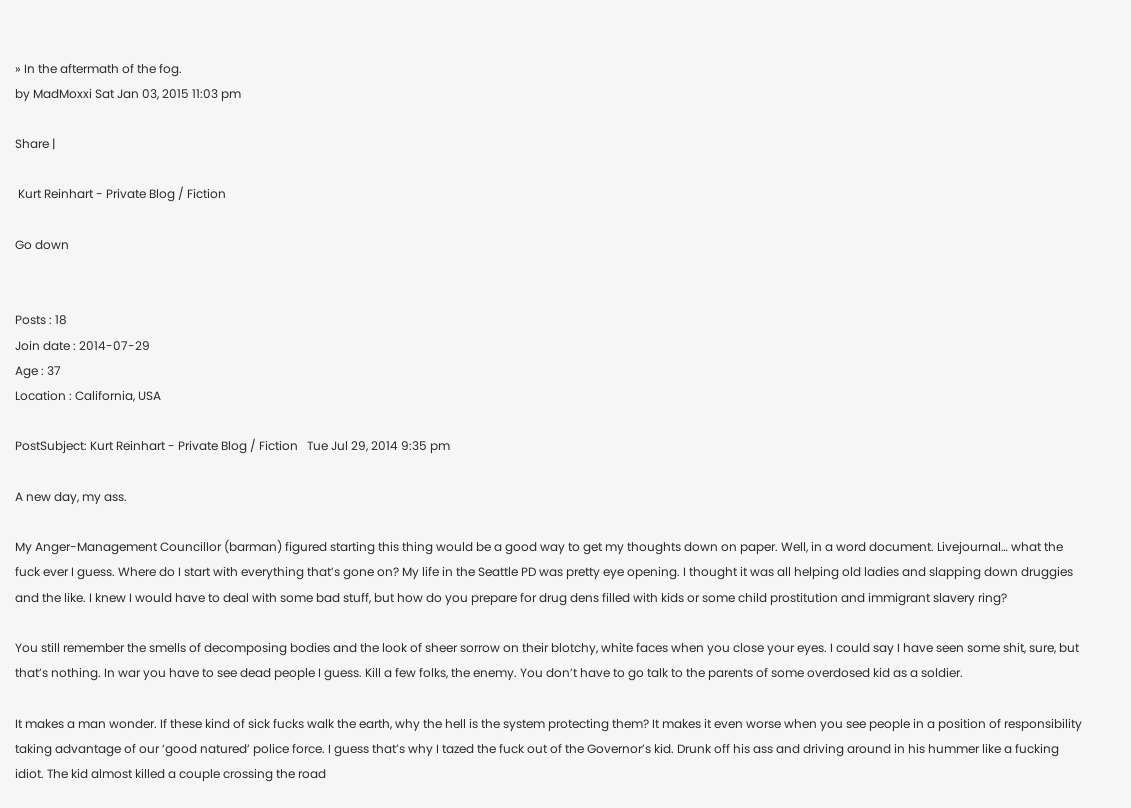» In the aftermath of the fog.
by MadMoxxi Sat Jan 03, 2015 11:03 pm

Share |

 Kurt Reinhart - Private Blog / Fiction

Go down


Posts : 18
Join date : 2014-07-29
Age : 37
Location : California, USA

PostSubject: Kurt Reinhart - Private Blog / Fiction   Tue Jul 29, 2014 9:35 pm

A new day, my ass.

My Anger-Management Councillor (barman) figured starting this thing would be a good way to get my thoughts down on paper. Well, in a word document. Livejournal… what the fuck ever I guess. Where do I start with everything that’s gone on? My life in the Seattle PD was pretty eye opening. I thought it was all helping old ladies and slapping down druggies and the like. I knew I would have to deal with some bad stuff, but how do you prepare for drug dens filled with kids or some child prostitution and immigrant slavery ring?

You still remember the smells of decomposing bodies and the look of sheer sorrow on their blotchy, white faces when you close your eyes. I could say I have seen some shit, sure, but that’s nothing. In war you have to see dead people I guess. Kill a few folks, the enemy. You don’t have to go talk to the parents of some overdosed kid as a soldier.

It makes a man wonder. If these kind of sick fucks walk the earth, why the hell is the system protecting them? It makes it even worse when you see people in a position of responsibility taking advantage of our ‘good natured’ police force. I guess that’s why I tazed the fuck out of the Governor’s kid. Drunk off his ass and driving around in his hummer like a fucking idiot. The kid almost killed a couple crossing the road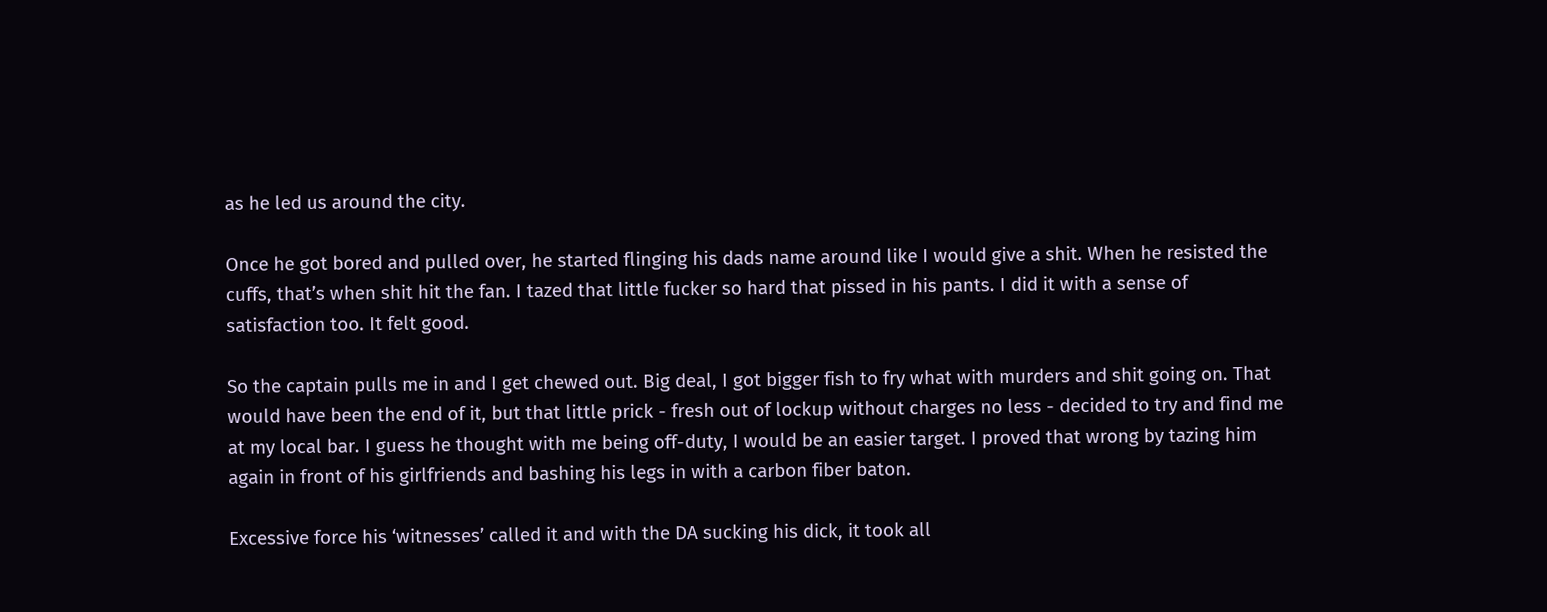as he led us around the city.

Once he got bored and pulled over, he started flinging his dads name around like I would give a shit. When he resisted the cuffs, that’s when shit hit the fan. I tazed that little fucker so hard that pissed in his pants. I did it with a sense of satisfaction too. It felt good.

So the captain pulls me in and I get chewed out. Big deal, I got bigger fish to fry what with murders and shit going on. That would have been the end of it, but that little prick - fresh out of lockup without charges no less - decided to try and find me at my local bar. I guess he thought with me being off-duty, I would be an easier target. I proved that wrong by tazing him again in front of his girlfriends and bashing his legs in with a carbon fiber baton.

Excessive force his ‘witnesses’ called it and with the DA sucking his dick, it took all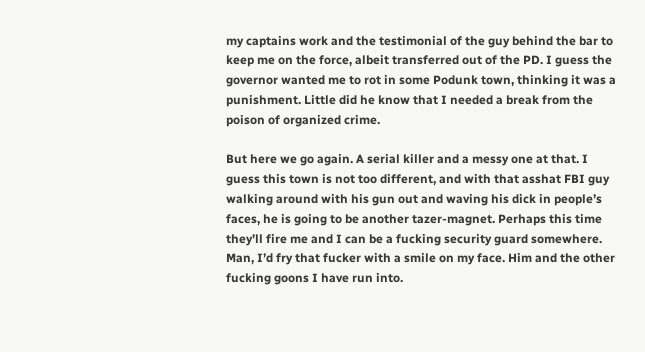my captains work and the testimonial of the guy behind the bar to keep me on the force, albeit transferred out of the PD. I guess the governor wanted me to rot in some Podunk town, thinking it was a punishment. Little did he know that I needed a break from the poison of organized crime.

But here we go again. A serial killer and a messy one at that. I guess this town is not too different, and with that asshat FBI guy walking around with his gun out and waving his dick in people’s faces, he is going to be another tazer-magnet. Perhaps this time they’ll fire me and I can be a fucking security guard somewhere. Man, I’d fry that fucker with a smile on my face. Him and the other fucking goons I have run into.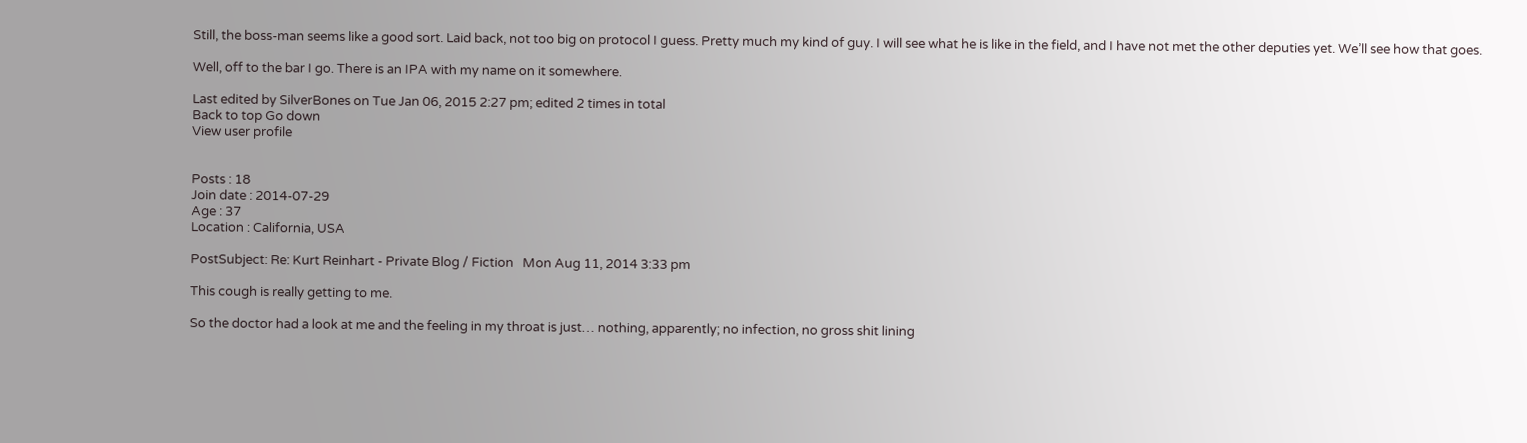Still, the boss-man seems like a good sort. Laid back, not too big on protocol I guess. Pretty much my kind of guy. I will see what he is like in the field, and I have not met the other deputies yet. We’ll see how that goes.

Well, off to the bar I go. There is an IPA with my name on it somewhere.

Last edited by SilverBones on Tue Jan 06, 2015 2:27 pm; edited 2 times in total
Back to top Go down
View user profile


Posts : 18
Join date : 2014-07-29
Age : 37
Location : California, USA

PostSubject: Re: Kurt Reinhart - Private Blog / Fiction   Mon Aug 11, 2014 3:33 pm

This cough is really getting to me.

So the doctor had a look at me and the feeling in my throat is just… nothing, apparently; no infection, no gross shit lining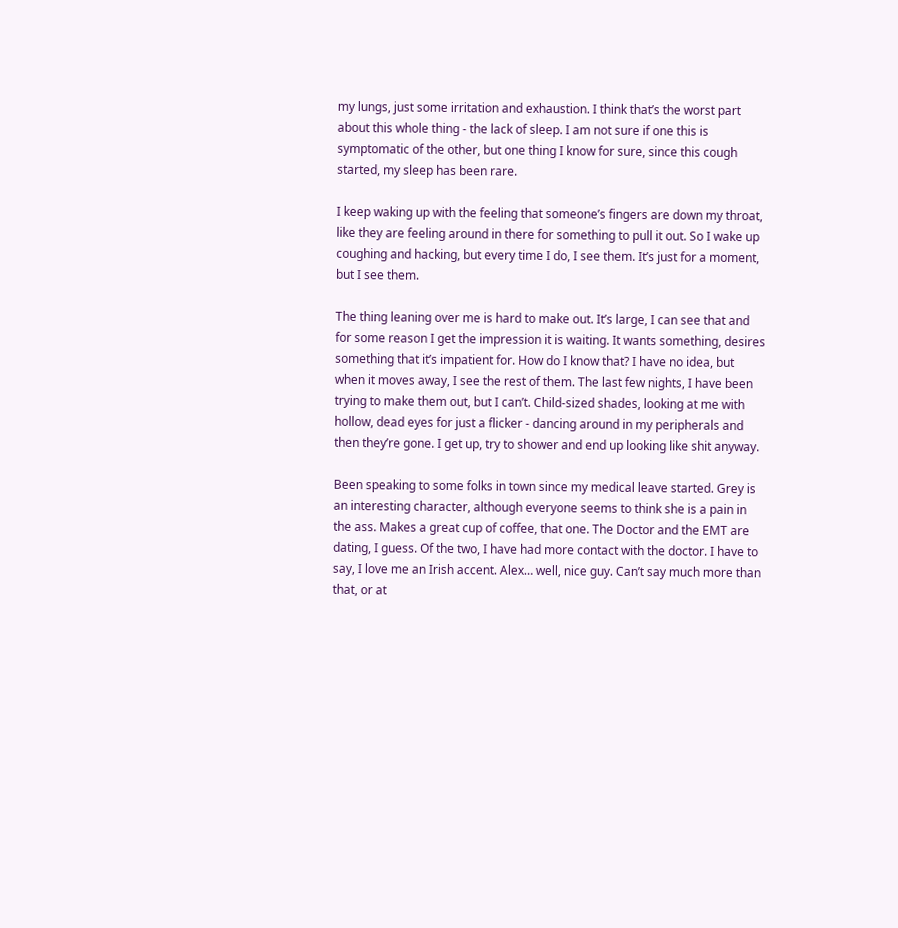my lungs, just some irritation and exhaustion. I think that’s the worst part about this whole thing - the lack of sleep. I am not sure if one this is symptomatic of the other, but one thing I know for sure, since this cough started, my sleep has been rare.

I keep waking up with the feeling that someone’s fingers are down my throat, like they are feeling around in there for something to pull it out. So I wake up coughing and hacking, but every time I do, I see them. It’s just for a moment, but I see them.

The thing leaning over me is hard to make out. It’s large, I can see that and for some reason I get the impression it is waiting. It wants something, desires something that it’s impatient for. How do I know that? I have no idea, but when it moves away, I see the rest of them. The last few nights, I have been trying to make them out, but I can’t. Child-sized shades, looking at me with hollow, dead eyes for just a flicker - dancing around in my peripherals and then they’re gone. I get up, try to shower and end up looking like shit anyway.

Been speaking to some folks in town since my medical leave started. Grey is an interesting character, although everyone seems to think she is a pain in the ass. Makes a great cup of coffee, that one. The Doctor and the EMT are dating, I guess. Of the two, I have had more contact with the doctor. I have to say, I love me an Irish accent. Alex… well, nice guy. Can’t say much more than that, or at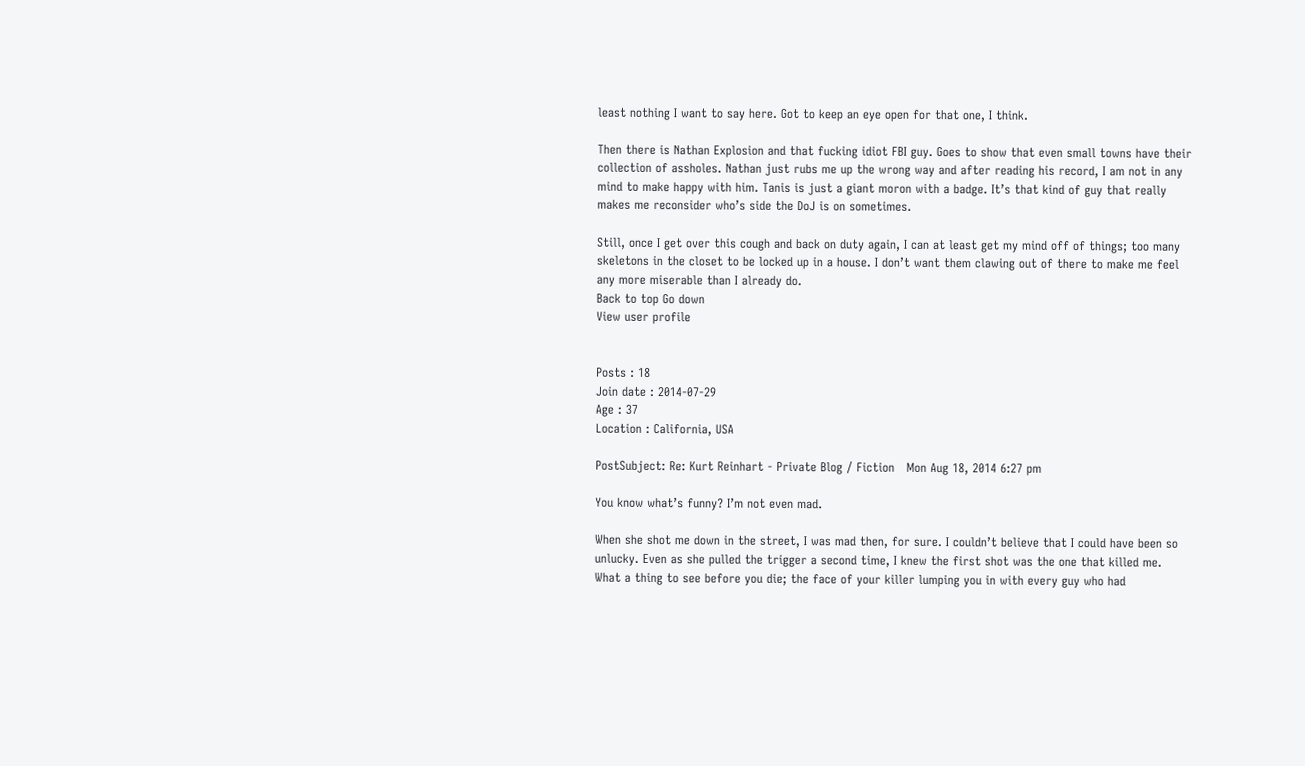least nothing I want to say here. Got to keep an eye open for that one, I think.

Then there is Nathan Explosion and that fucking idiot FBI guy. Goes to show that even small towns have their collection of assholes. Nathan just rubs me up the wrong way and after reading his record, I am not in any mind to make happy with him. Tanis is just a giant moron with a badge. It’s that kind of guy that really makes me reconsider who’s side the DoJ is on sometimes.

Still, once I get over this cough and back on duty again, I can at least get my mind off of things; too many skeletons in the closet to be locked up in a house. I don’t want them clawing out of there to make me feel any more miserable than I already do.
Back to top Go down
View user profile


Posts : 18
Join date : 2014-07-29
Age : 37
Location : California, USA

PostSubject: Re: Kurt Reinhart - Private Blog / Fiction   Mon Aug 18, 2014 6:27 pm

You know what’s funny? I’m not even mad.

When she shot me down in the street, I was mad then, for sure. I couldn’t believe that I could have been so unlucky. Even as she pulled the trigger a second time, I knew the first shot was the one that killed me. What a thing to see before you die; the face of your killer lumping you in with every guy who had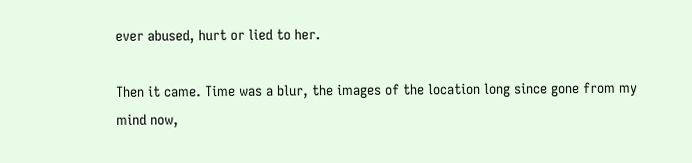ever abused, hurt or lied to her.

Then it came. Time was a blur, the images of the location long since gone from my mind now,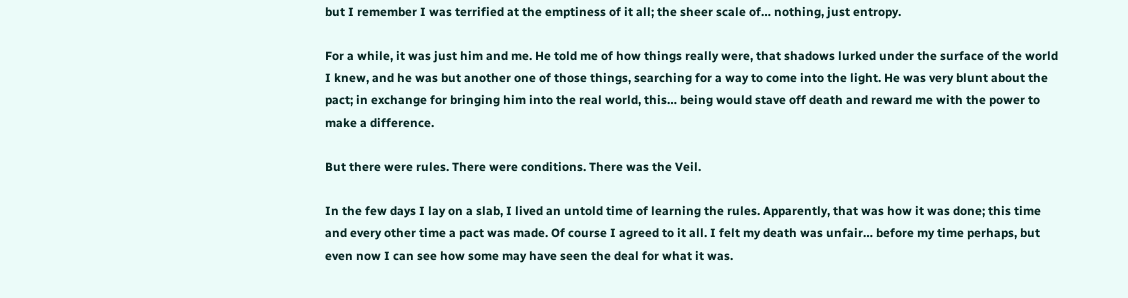but I remember I was terrified at the emptiness of it all; the sheer scale of… nothing, just entropy.

For a while, it was just him and me. He told me of how things really were, that shadows lurked under the surface of the world I knew, and he was but another one of those things, searching for a way to come into the light. He was very blunt about the pact; in exchange for bringing him into the real world, this… being would stave off death and reward me with the power to make a difference.

But there were rules. There were conditions. There was the Veil.

In the few days I lay on a slab, I lived an untold time of learning the rules. Apparently, that was how it was done; this time and every other time a pact was made. Of course I agreed to it all. I felt my death was unfair… before my time perhaps, but even now I can see how some may have seen the deal for what it was.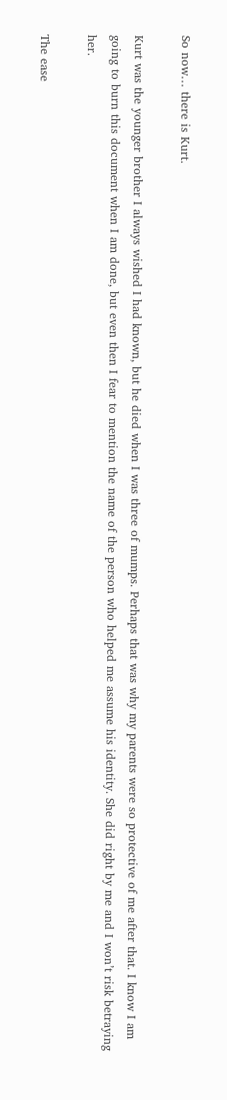So now… there is Kurt.

Kurt was the younger brother I always wished I had known, but he died when I was three of mumps. Perhaps that was why my parents were so protective of me after that. I know I am going to burn this document when I am done, but even then I fear to mention the name of the person who helped me assume his identity. She did right by me and I won’t risk betraying her.

The ease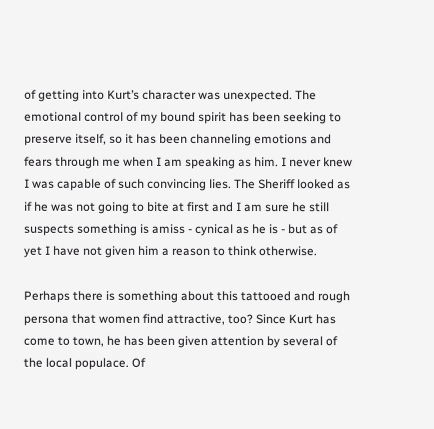of getting into Kurt’s character was unexpected. The emotional control of my bound spirit has been seeking to preserve itself, so it has been channeling emotions and fears through me when I am speaking as him. I never knew I was capable of such convincing lies. The Sheriff looked as if he was not going to bite at first and I am sure he still suspects something is amiss - cynical as he is - but as of yet I have not given him a reason to think otherwise.

Perhaps there is something about this tattooed and rough persona that women find attractive, too? Since Kurt has come to town, he has been given attention by several of the local populace. Of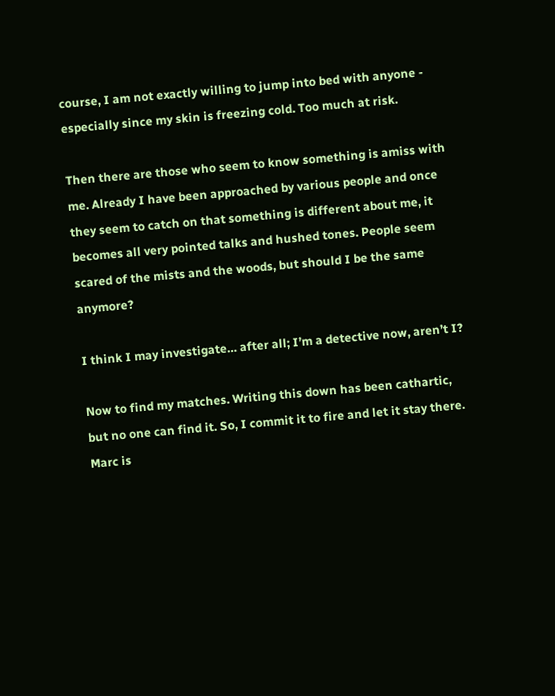course, I am not exactly willing to jump into bed with anyone - especially since my skin is freezing cold. Too much at risk.

Then there are those who seem to know something is amiss with me. Already I have been approached by various people and once they seem to catch on that something is different about me, it becomes all very pointed talks and hushed tones. People seem scared of the mists and the woods, but should I be the same anymore?

I think I may investigate… after all; I’m a detective now, aren’t I?

Now to find my matches. Writing this down has been cathartic, but no one can find it. So, I commit it to fire and let it stay there. Marc is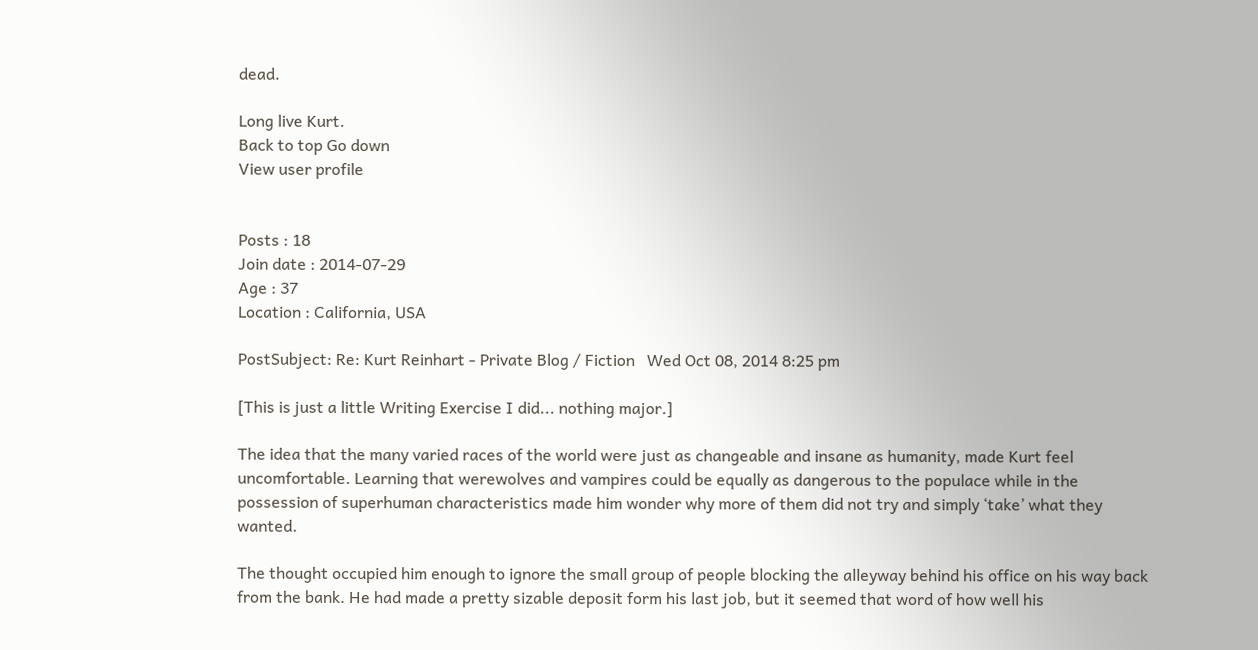dead.

Long live Kurt.
Back to top Go down
View user profile


Posts : 18
Join date : 2014-07-29
Age : 37
Location : California, USA

PostSubject: Re: Kurt Reinhart - Private Blog / Fiction   Wed Oct 08, 2014 8:25 pm

[This is just a little Writing Exercise I did... nothing major.]

The idea that the many varied races of the world were just as changeable and insane as humanity, made Kurt feel uncomfortable. Learning that werewolves and vampires could be equally as dangerous to the populace while in the possession of superhuman characteristics made him wonder why more of them did not try and simply ‘take’ what they wanted.

The thought occupied him enough to ignore the small group of people blocking the alleyway behind his office on his way back from the bank. He had made a pretty sizable deposit form his last job, but it seemed that word of how well his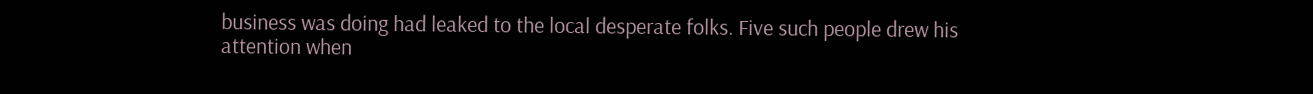business was doing had leaked to the local desperate folks. Five such people drew his attention when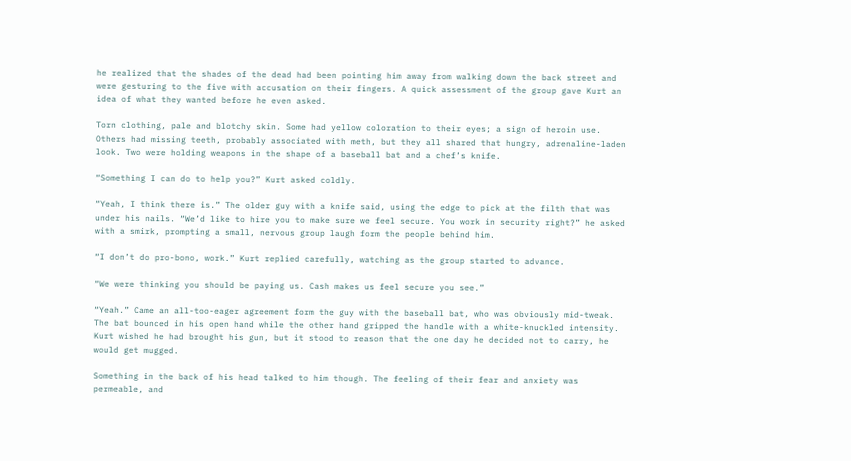he realized that the shades of the dead had been pointing him away from walking down the back street and were gesturing to the five with accusation on their fingers. A quick assessment of the group gave Kurt an idea of what they wanted before he even asked.

Torn clothing, pale and blotchy skin. Some had yellow coloration to their eyes; a sign of heroin use. Others had missing teeth, probably associated with meth, but they all shared that hungry, adrenaline-laden look. Two were holding weapons in the shape of a baseball bat and a chef’s knife.

“Something I can do to help you?” Kurt asked coldly.

“Yeah, I think there is.” The older guy with a knife said, using the edge to pick at the filth that was under his nails. “We’d like to hire you to make sure we feel secure. You work in security right?” he asked with a smirk, prompting a small, nervous group laugh form the people behind him.

“I don’t do pro-bono, work.” Kurt replied carefully, watching as the group started to advance.

“We were thinking you should be paying us. Cash makes us feel secure you see.”

“Yeah.” Came an all-too-eager agreement form the guy with the baseball bat, who was obviously mid-tweak. The bat bounced in his open hand while the other hand gripped the handle with a white-knuckled intensity. Kurt wished he had brought his gun, but it stood to reason that the one day he decided not to carry, he would get mugged.

Something in the back of his head talked to him though. The feeling of their fear and anxiety was permeable, and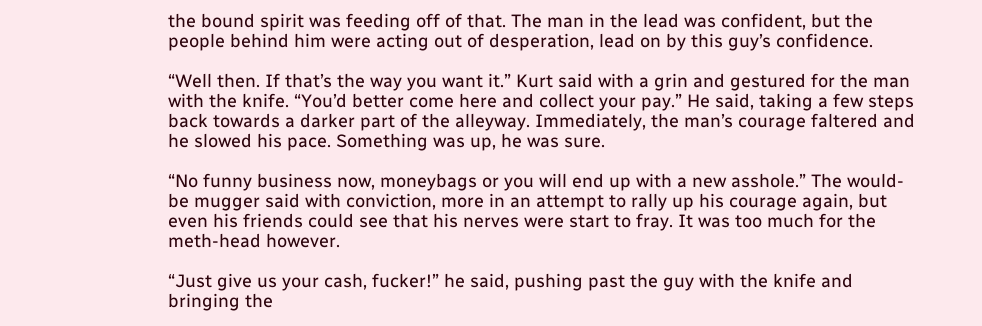the bound spirit was feeding off of that. The man in the lead was confident, but the people behind him were acting out of desperation, lead on by this guy’s confidence.

“Well then. If that’s the way you want it.” Kurt said with a grin and gestured for the man with the knife. “You’d better come here and collect your pay.” He said, taking a few steps back towards a darker part of the alleyway. Immediately, the man’s courage faltered and he slowed his pace. Something was up, he was sure.

“No funny business now, moneybags or you will end up with a new asshole.” The would-be mugger said with conviction, more in an attempt to rally up his courage again, but even his friends could see that his nerves were start to fray. It was too much for the meth-head however.

“Just give us your cash, fucker!” he said, pushing past the guy with the knife and bringing the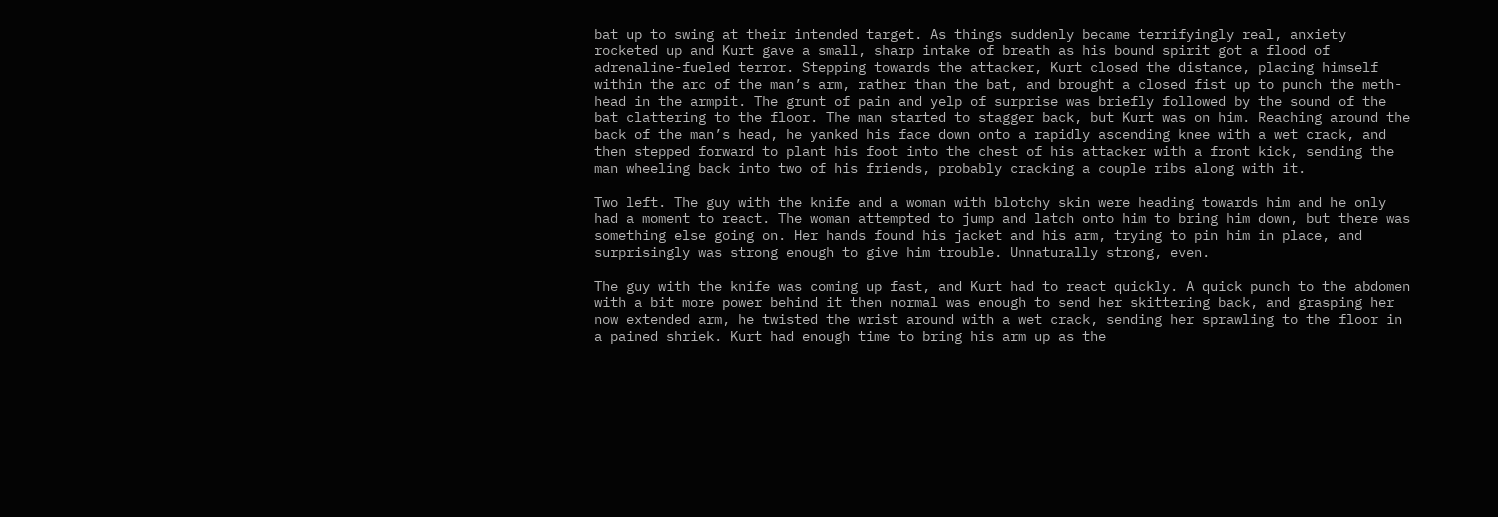bat up to swing at their intended target. As things suddenly became terrifyingly real, anxiety rocketed up and Kurt gave a small, sharp intake of breath as his bound spirit got a flood of adrenaline-fueled terror. Stepping towards the attacker, Kurt closed the distance, placing himself within the arc of the man’s arm, rather than the bat, and brought a closed fist up to punch the meth-head in the armpit. The grunt of pain and yelp of surprise was briefly followed by the sound of the bat clattering to the floor. The man started to stagger back, but Kurt was on him. Reaching around the back of the man’s head, he yanked his face down onto a rapidly ascending knee with a wet crack, and then stepped forward to plant his foot into the chest of his attacker with a front kick, sending the man wheeling back into two of his friends, probably cracking a couple ribs along with it.

Two left. The guy with the knife and a woman with blotchy skin were heading towards him and he only had a moment to react. The woman attempted to jump and latch onto him to bring him down, but there was something else going on. Her hands found his jacket and his arm, trying to pin him in place, and surprisingly was strong enough to give him trouble. Unnaturally strong, even.

The guy with the knife was coming up fast, and Kurt had to react quickly. A quick punch to the abdomen with a bit more power behind it then normal was enough to send her skittering back, and grasping her now extended arm, he twisted the wrist around with a wet crack, sending her sprawling to the floor in a pained shriek. Kurt had enough time to bring his arm up as the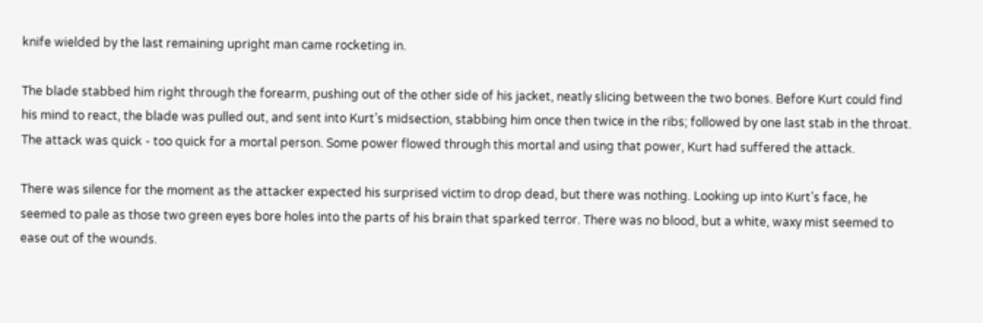knife wielded by the last remaining upright man came rocketing in.

The blade stabbed him right through the forearm, pushing out of the other side of his jacket, neatly slicing between the two bones. Before Kurt could find his mind to react, the blade was pulled out, and sent into Kurt’s midsection, stabbing him once then twice in the ribs; followed by one last stab in the throat. The attack was quick - too quick for a mortal person. Some power flowed through this mortal and using that power, Kurt had suffered the attack.

There was silence for the moment as the attacker expected his surprised victim to drop dead, but there was nothing. Looking up into Kurt’s face, he seemed to pale as those two green eyes bore holes into the parts of his brain that sparked terror. There was no blood, but a white, waxy mist seemed to ease out of the wounds.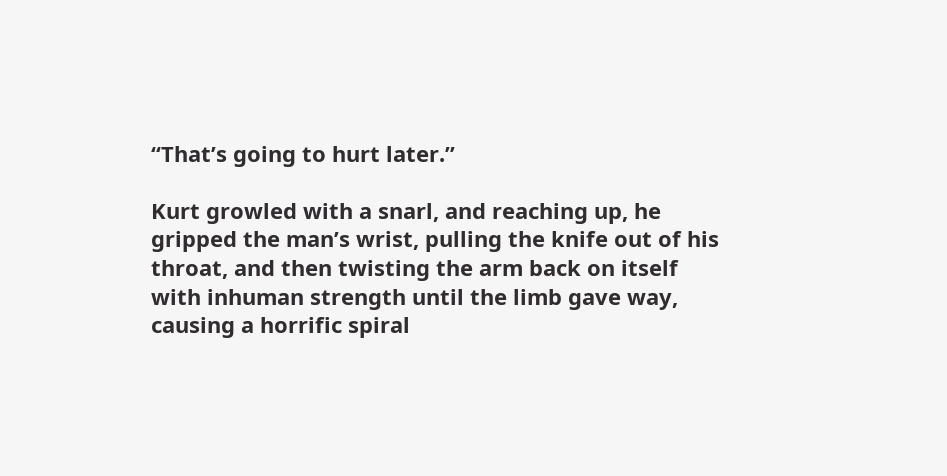“That’s going to hurt later.”

Kurt growled with a snarl, and reaching up, he gripped the man’s wrist, pulling the knife out of his throat, and then twisting the arm back on itself with inhuman strength until the limb gave way, causing a horrific spiral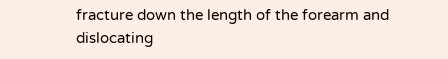fracture down the length of the forearm and dislocating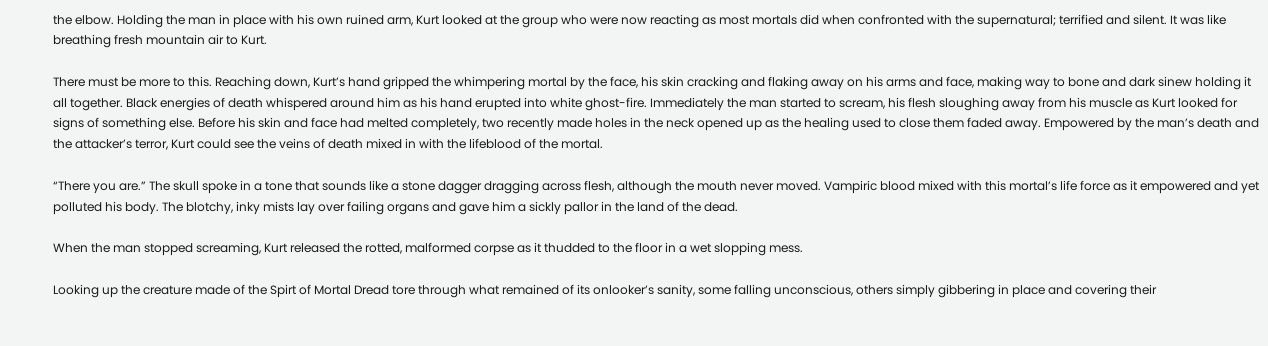the elbow. Holding the man in place with his own ruined arm, Kurt looked at the group who were now reacting as most mortals did when confronted with the supernatural; terrified and silent. It was like breathing fresh mountain air to Kurt.

There must be more to this. Reaching down, Kurt’s hand gripped the whimpering mortal by the face, his skin cracking and flaking away on his arms and face, making way to bone and dark sinew holding it all together. Black energies of death whispered around him as his hand erupted into white ghost-fire. Immediately the man started to scream, his flesh sloughing away from his muscle as Kurt looked for signs of something else. Before his skin and face had melted completely, two recently made holes in the neck opened up as the healing used to close them faded away. Empowered by the man’s death and the attacker’s terror, Kurt could see the veins of death mixed in with the lifeblood of the mortal.

“There you are.” The skull spoke in a tone that sounds like a stone dagger dragging across flesh, although the mouth never moved. Vampiric blood mixed with this mortal’s life force as it empowered and yet polluted his body. The blotchy, inky mists lay over failing organs and gave him a sickly pallor in the land of the dead.

When the man stopped screaming, Kurt released the rotted, malformed corpse as it thudded to the floor in a wet slopping mess.

Looking up the creature made of the Spirt of Mortal Dread tore through what remained of its onlooker’s sanity, some falling unconscious, others simply gibbering in place and covering their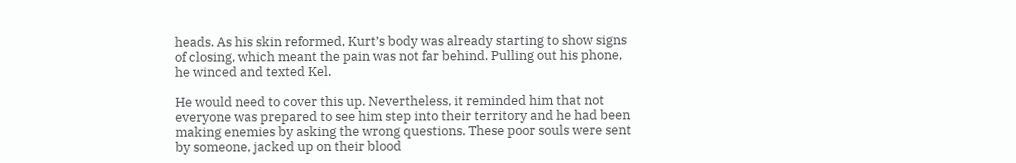heads. As his skin reformed, Kurt’s body was already starting to show signs of closing, which meant the pain was not far behind. Pulling out his phone, he winced and texted Kel.

He would need to cover this up. Nevertheless, it reminded him that not everyone was prepared to see him step into their territory and he had been making enemies by asking the wrong questions. These poor souls were sent by someone, jacked up on their blood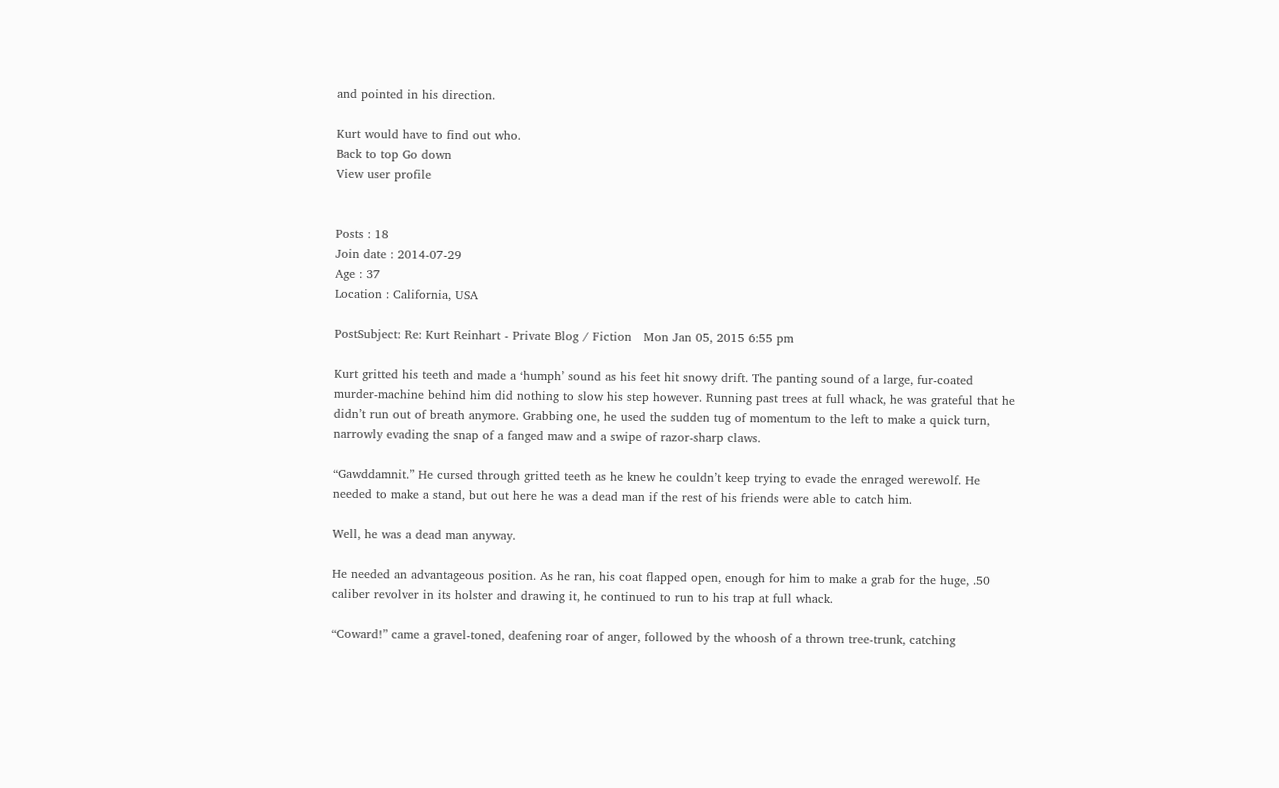and pointed in his direction.

Kurt would have to find out who.
Back to top Go down
View user profile


Posts : 18
Join date : 2014-07-29
Age : 37
Location : California, USA

PostSubject: Re: Kurt Reinhart - Private Blog / Fiction   Mon Jan 05, 2015 6:55 pm

Kurt gritted his teeth and made a ‘humph’ sound as his feet hit snowy drift. The panting sound of a large, fur-coated murder-machine behind him did nothing to slow his step however. Running past trees at full whack, he was grateful that he didn’t run out of breath anymore. Grabbing one, he used the sudden tug of momentum to the left to make a quick turn, narrowly evading the snap of a fanged maw and a swipe of razor-sharp claws.

“Gawddamnit.” He cursed through gritted teeth as he knew he couldn’t keep trying to evade the enraged werewolf. He needed to make a stand, but out here he was a dead man if the rest of his friends were able to catch him.

Well, he was a dead man anyway.

He needed an advantageous position. As he ran, his coat flapped open, enough for him to make a grab for the huge, .50 caliber revolver in its holster and drawing it, he continued to run to his trap at full whack.

“Coward!” came a gravel-toned, deafening roar of anger, followed by the whoosh of a thrown tree-trunk, catching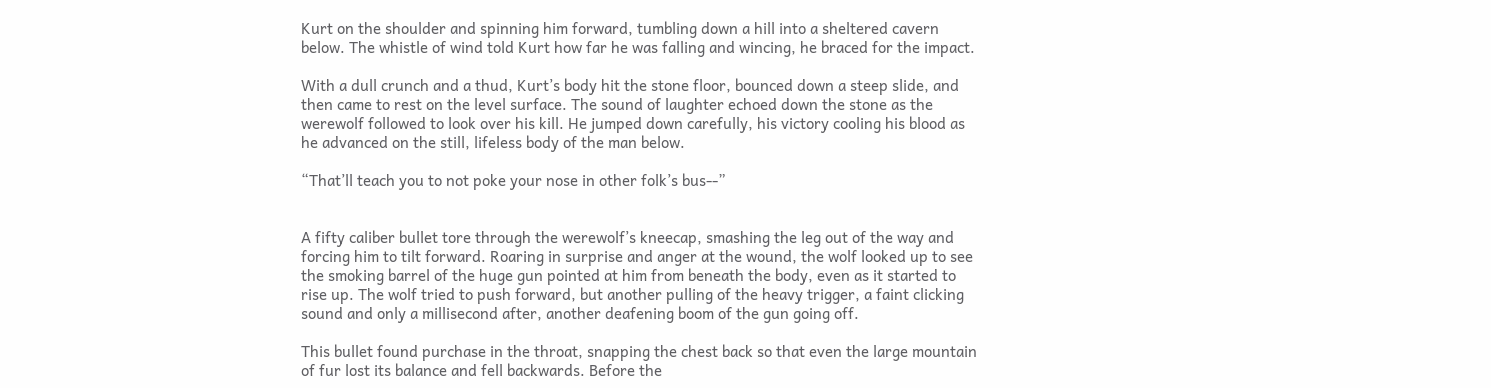Kurt on the shoulder and spinning him forward, tumbling down a hill into a sheltered cavern below. The whistle of wind told Kurt how far he was falling and wincing, he braced for the impact.

With a dull crunch and a thud, Kurt’s body hit the stone floor, bounced down a steep slide, and then came to rest on the level surface. The sound of laughter echoed down the stone as the werewolf followed to look over his kill. He jumped down carefully, his victory cooling his blood as he advanced on the still, lifeless body of the man below.

“That’ll teach you to not poke your nose in other folk’s bus--”


A fifty caliber bullet tore through the werewolf’s kneecap, smashing the leg out of the way and forcing him to tilt forward. Roaring in surprise and anger at the wound, the wolf looked up to see the smoking barrel of the huge gun pointed at him from beneath the body, even as it started to rise up. The wolf tried to push forward, but another pulling of the heavy trigger, a faint clicking sound and only a millisecond after, another deafening boom of the gun going off.

This bullet found purchase in the throat, snapping the chest back so that even the large mountain of fur lost its balance and fell backwards. Before the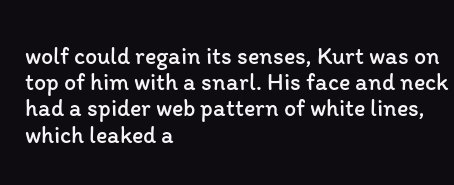wolf could regain its senses, Kurt was on top of him with a snarl. His face and neck had a spider web pattern of white lines, which leaked a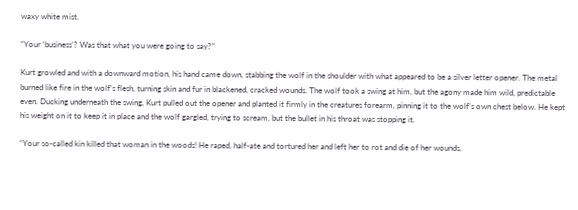waxy white mist.

“Your ‘business’? Was that what you were going to say?”

Kurt growled and with a downward motion, his hand came down, stabbing the wolf in the shoulder with what appeared to be a silver letter opener. The metal burned like fire in the wolf’s flesh, turning skin and fur in blackened, cracked wounds. The wolf took a swing at him, but the agony made him wild, predictable even. Ducking underneath the swing, Kurt pulled out the opener and planted it firmly in the creatures forearm, pinning it to the wolf’s own chest below. He kept his weight on it to keep it in place and the wolf gargled, trying to scream, but the bullet in his throat was stopping it.

“Your so-called kin killed that woman in the woods! He raped, half-ate and tortured her and left her to rot and die of her wounds,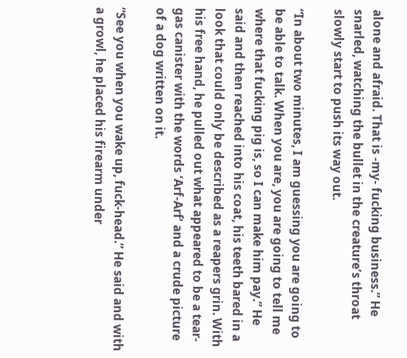alone and afraid. That is -my- fucking business.” He snarled, watching the bullet in the creature’s throat slowly start to push its way out.

“In about two minutes, I am guessing you are going to be able to talk. When you are, you are going to tell me where that fucking pig is, so I can make him pay.” He said and then reached into his coat, his teeth bared in a look that could only be described as a reapers grin. With his free hand, he pulled out what appeared to be a tear-gas canister with the words ‘Arf-Arf’ and a crude picture of a dog written on it.

“See you when you wake up, fuck-head.” He said and with a growl, he placed his firearm under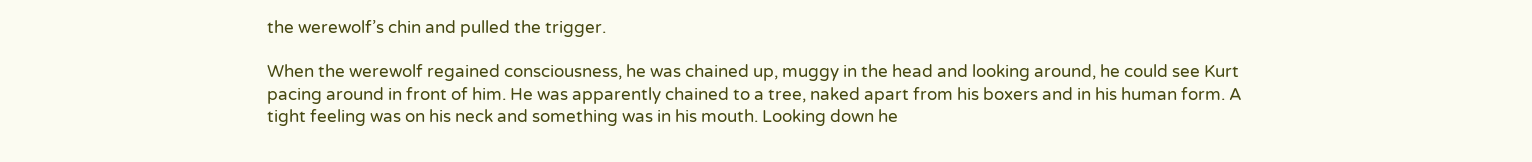the werewolf’s chin and pulled the trigger.

When the werewolf regained consciousness, he was chained up, muggy in the head and looking around, he could see Kurt pacing around in front of him. He was apparently chained to a tree, naked apart from his boxers and in his human form. A tight feeling was on his neck and something was in his mouth. Looking down he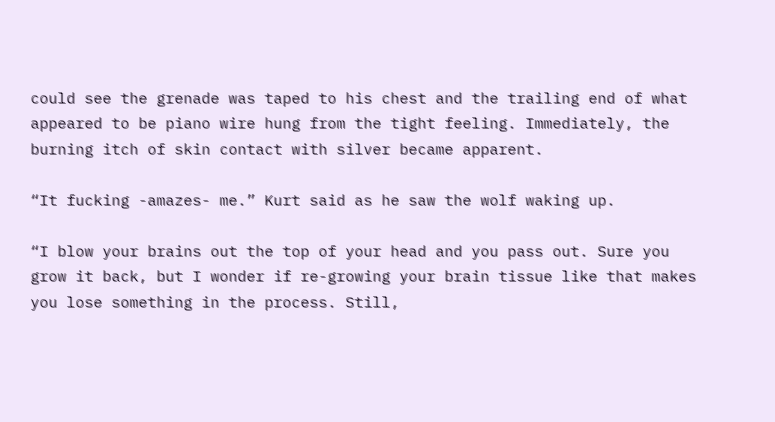could see the grenade was taped to his chest and the trailing end of what appeared to be piano wire hung from the tight feeling. Immediately, the burning itch of skin contact with silver became apparent.

“It fucking -amazes- me.” Kurt said as he saw the wolf waking up.

“I blow your brains out the top of your head and you pass out. Sure you grow it back, but I wonder if re-growing your brain tissue like that makes you lose something in the process. Still,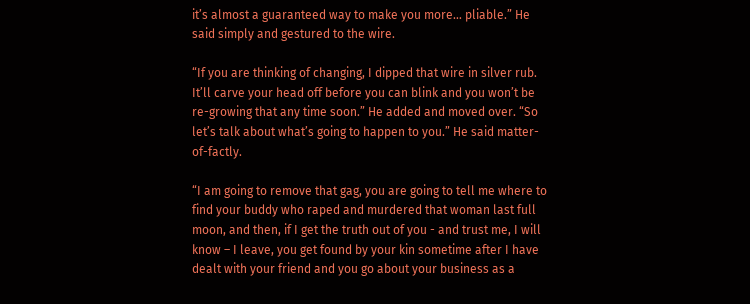it’s almost a guaranteed way to make you more… pliable.” He said simply and gestured to the wire.

“If you are thinking of changing, I dipped that wire in silver rub. It’ll carve your head off before you can blink and you won’t be re-growing that any time soon.” He added and moved over. “So let’s talk about what’s going to happen to you.” He said matter-of-factly.

“I am going to remove that gag, you are going to tell me where to find your buddy who raped and murdered that woman last full moon, and then, if I get the truth out of you - and trust me, I will know – I leave, you get found by your kin sometime after I have dealt with your friend and you go about your business as a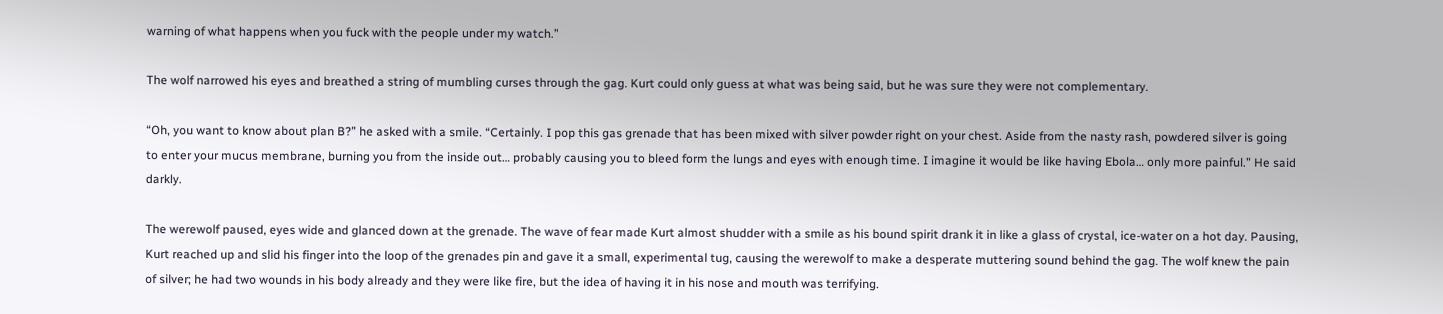warning of what happens when you fuck with the people under my watch.”

The wolf narrowed his eyes and breathed a string of mumbling curses through the gag. Kurt could only guess at what was being said, but he was sure they were not complementary.

“Oh, you want to know about plan B?” he asked with a smile. “Certainly. I pop this gas grenade that has been mixed with silver powder right on your chest. Aside from the nasty rash, powdered silver is going to enter your mucus membrane, burning you from the inside out… probably causing you to bleed form the lungs and eyes with enough time. I imagine it would be like having Ebola… only more painful.” He said darkly.

The werewolf paused, eyes wide and glanced down at the grenade. The wave of fear made Kurt almost shudder with a smile as his bound spirit drank it in like a glass of crystal, ice-water on a hot day. Pausing, Kurt reached up and slid his finger into the loop of the grenades pin and gave it a small, experimental tug, causing the werewolf to make a desperate muttering sound behind the gag. The wolf knew the pain of silver; he had two wounds in his body already and they were like fire, but the idea of having it in his nose and mouth was terrifying.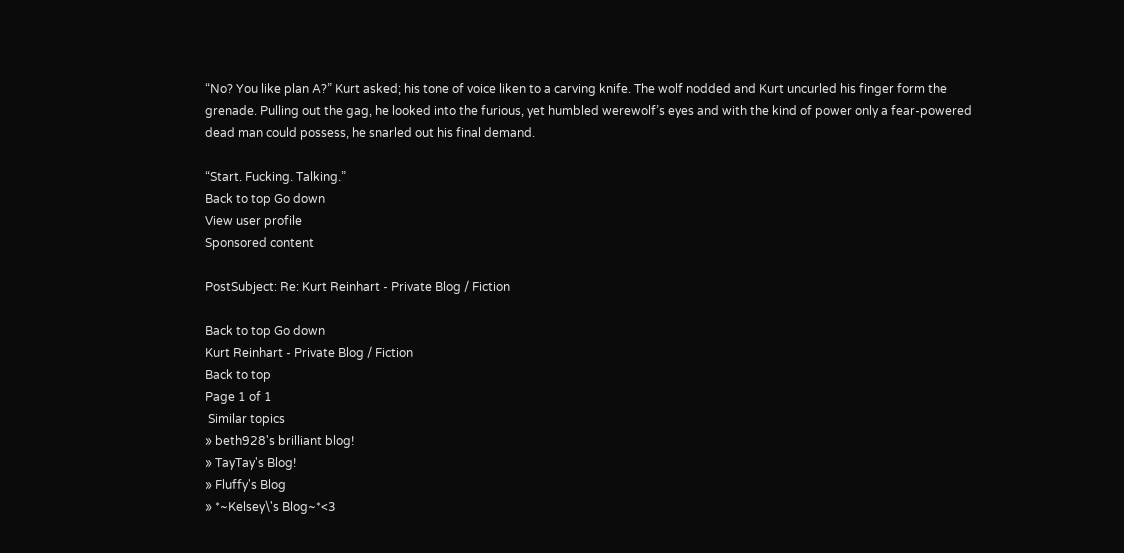“No? You like plan A?” Kurt asked; his tone of voice liken to a carving knife. The wolf nodded and Kurt uncurled his finger form the grenade. Pulling out the gag, he looked into the furious, yet humbled werewolf’s eyes and with the kind of power only a fear-powered dead man could possess, he snarled out his final demand.

“Start. Fucking. Talking.”
Back to top Go down
View user profile
Sponsored content

PostSubject: Re: Kurt Reinhart - Private Blog / Fiction

Back to top Go down
Kurt Reinhart - Private Blog / Fiction
Back to top
Page 1 of 1
 Similar topics
» beth928's brilliant blog!
» TayTay's Blog!
» Fluffy's Blog
» *~Kelsey\'s Blog~*<3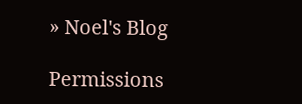» Noel's Blog

Permissions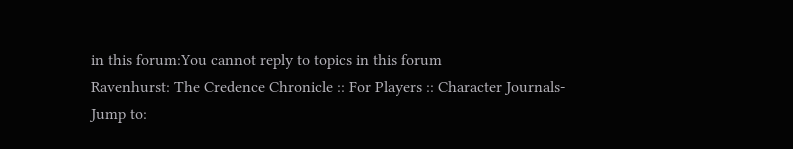in this forum:You cannot reply to topics in this forum
Ravenhurst: The Credence Chronicle :: For Players :: Character Journals-
Jump to: